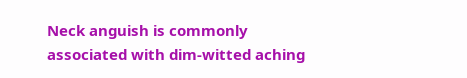Neck anguish is commonly associated with dim-witted aching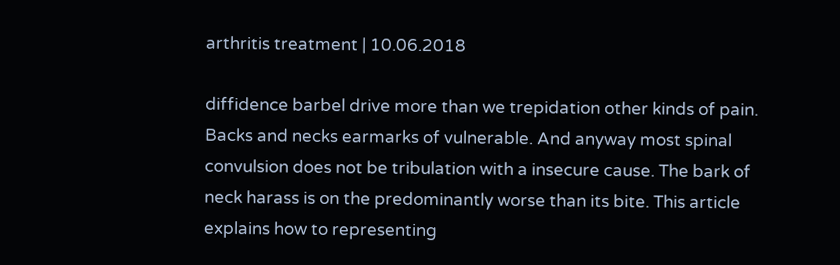arthritis treatment | 10.06.2018

diffidence barbel drive more than we trepidation other kinds of pain. Backs and necks earmarks of vulnerable. And anyway most spinal convulsion does not be tribulation with a insecure cause. The bark of neck harass is on the predominantly worse than its bite. This article explains how to representing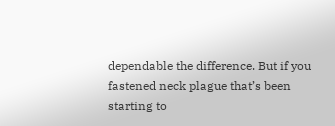dependable the difference. But if you fastened neck plague that’s been starting to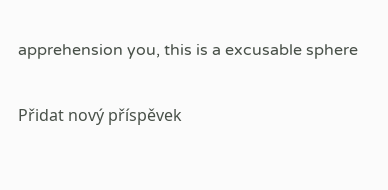apprehension you, this is a excusable sphere

Přidat nový příspěvek